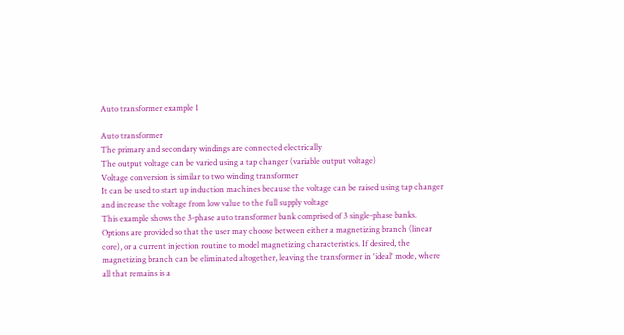Auto transformer example 1

Auto transformer
The primary and secondary windings are connected electrically
The output voltage can be varied using a tap changer (variable output voltage)
Voltage conversion is similar to two winding transformer
It can be used to start up induction machines because the voltage can be raised using tap changer
and increase the voltage from low value to the full supply voltage
This example shows the 3-phase auto transformer bank comprised of 3 single-phase banks.
Options are provided so that the user may choose between either a magnetizing branch (linear
core), or a current injection routine to model magnetizing characteristics. If desired, the
magnetizing branch can be eliminated altogether, leaving the transformer in 'ideal' mode, where
all that remains is a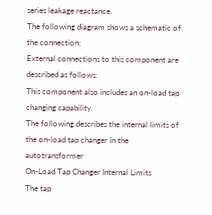series leakage reactance.
The following diagram shows a schematic of the connection:
External connections to this component are described as follows:
This component also includes an on-load tap changing capability.
The following describes the internal limits of the on-load tap changer in the autotransformer
On-Load Tap Changer Internal Limits
The tap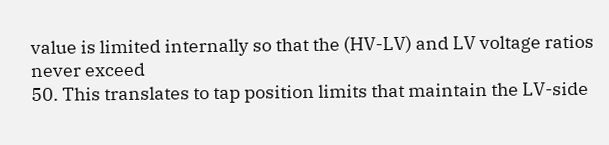value is limited internally so that the (HV-LV) and LV voltage ratios never exceed
50. This translates to tap position limits that maintain the LV-side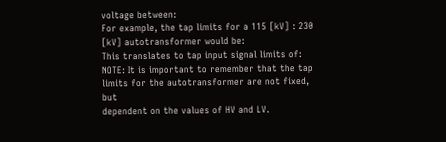voltage between:
For example, the tap limits for a 115 [kV] : 230 [kV] autotransformer would be:
This translates to tap input signal limits of:
NOTE: It is important to remember that the tap limits for the autotransformer are not fixed, but
dependent on the values of HV and LV.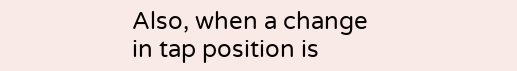Also, when a change in tap position is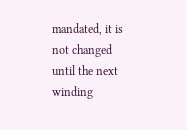mandated, it is
not changed until the next winding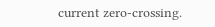current zero-crossing.